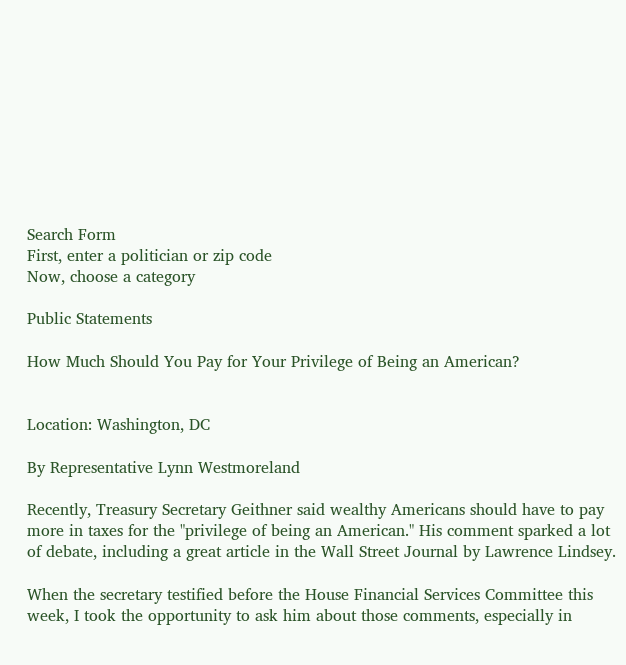Search Form
First, enter a politician or zip code
Now, choose a category

Public Statements

How Much Should You Pay for Your Privilege of Being an American?


Location: Washington, DC

By Representative Lynn Westmoreland

Recently, Treasury Secretary Geithner said wealthy Americans should have to pay more in taxes for the "privilege of being an American." His comment sparked a lot of debate, including a great article in the Wall Street Journal by Lawrence Lindsey.

When the secretary testified before the House Financial Services Committee this week, I took the opportunity to ask him about those comments, especially in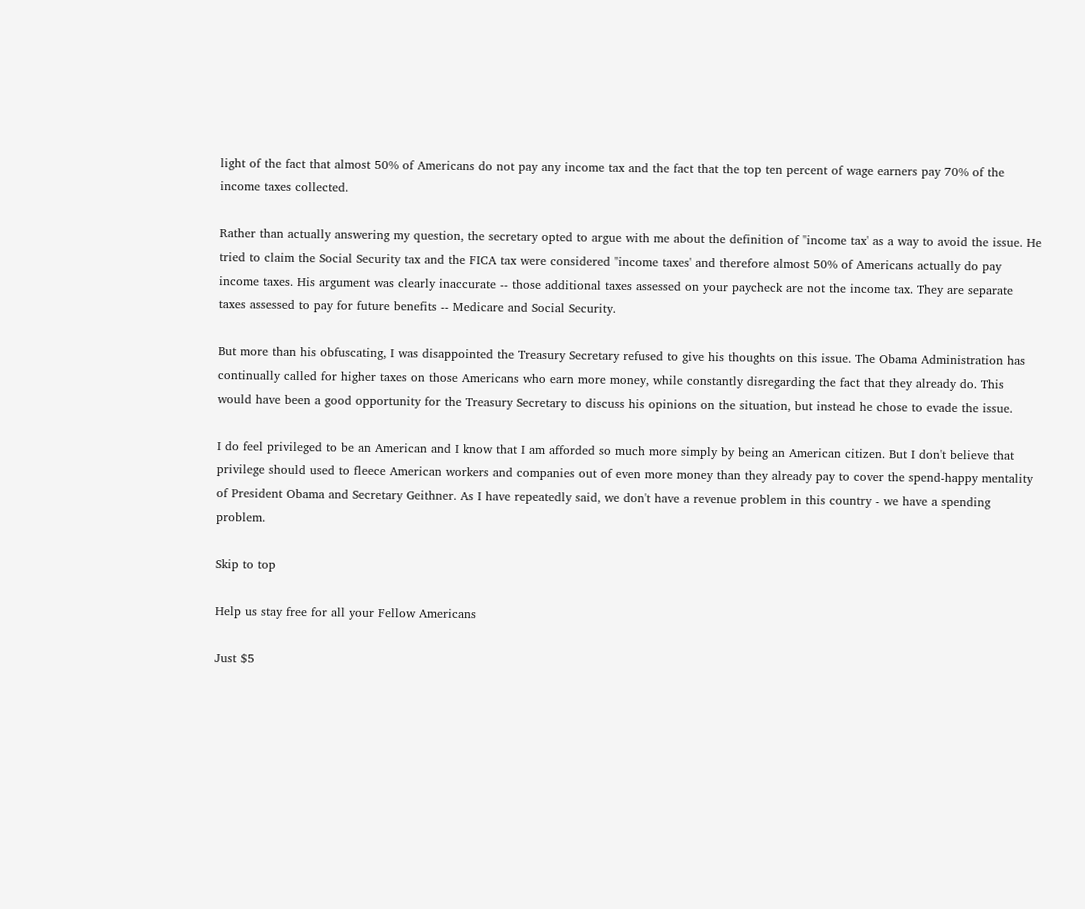light of the fact that almost 50% of Americans do not pay any income tax and the fact that the top ten percent of wage earners pay 70% of the income taxes collected.

Rather than actually answering my question, the secretary opted to argue with me about the definition of "income tax' as a way to avoid the issue. He tried to claim the Social Security tax and the FICA tax were considered "income taxes' and therefore almost 50% of Americans actually do pay income taxes. His argument was clearly inaccurate -- those additional taxes assessed on your paycheck are not the income tax. They are separate taxes assessed to pay for future benefits -- Medicare and Social Security.

But more than his obfuscating, I was disappointed the Treasury Secretary refused to give his thoughts on this issue. The Obama Administration has continually called for higher taxes on those Americans who earn more money, while constantly disregarding the fact that they already do. This would have been a good opportunity for the Treasury Secretary to discuss his opinions on the situation, but instead he chose to evade the issue.

I do feel privileged to be an American and I know that I am afforded so much more simply by being an American citizen. But I don't believe that privilege should used to fleece American workers and companies out of even more money than they already pay to cover the spend-happy mentality of President Obama and Secretary Geithner. As I have repeatedly said, we don't have a revenue problem in this country - we have a spending problem.

Skip to top

Help us stay free for all your Fellow Americans

Just $5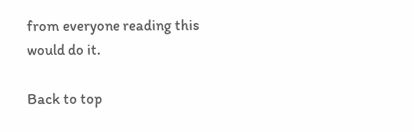from everyone reading this would do it.

Back to top